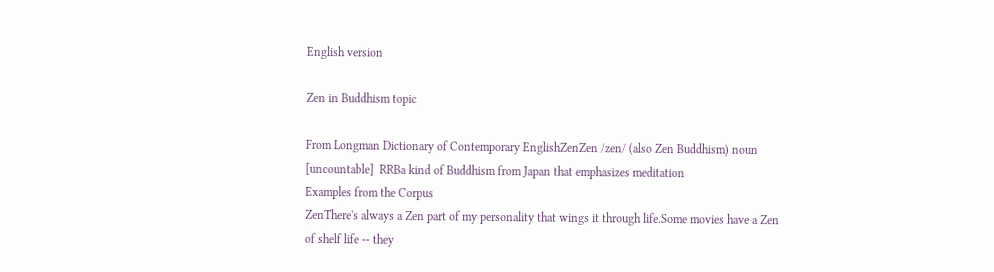English version

Zen in Buddhism topic

From Longman Dictionary of Contemporary EnglishZenZen /zen/ (also Zen Buddhism) noun [uncountable]  RRBa kind of Buddhism from Japan that emphasizes meditation
Examples from the Corpus
ZenThere's always a Zen part of my personality that wings it through life.Some movies have a Zen of shelf life -- they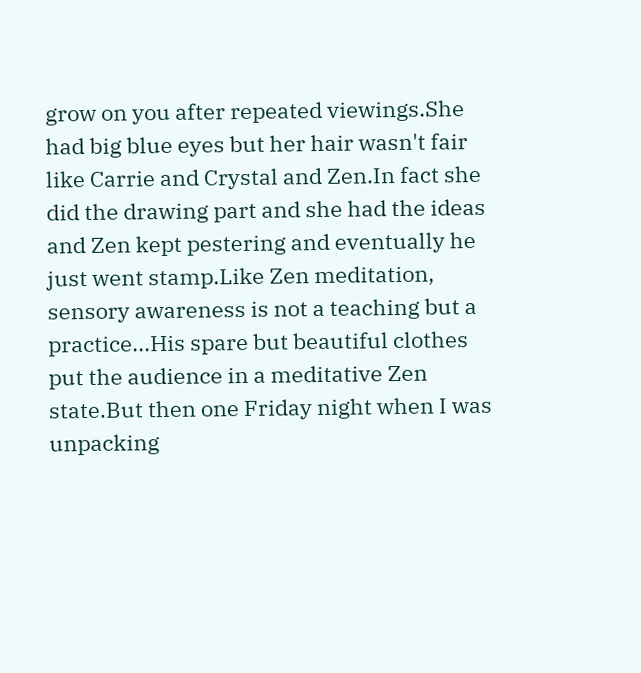grow on you after repeated viewings.She had big blue eyes but her hair wasn't fair like Carrie and Crystal and Zen.In fact she did the drawing part and she had the ideas and Zen kept pestering and eventually he just went stamp.Like Zen meditation, sensory awareness is not a teaching but a practice...His spare but beautiful clothes put the audience in a meditative Zen state.But then one Friday night when I was unpacking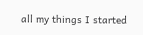all my things I started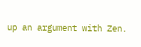up an argument with Zen.